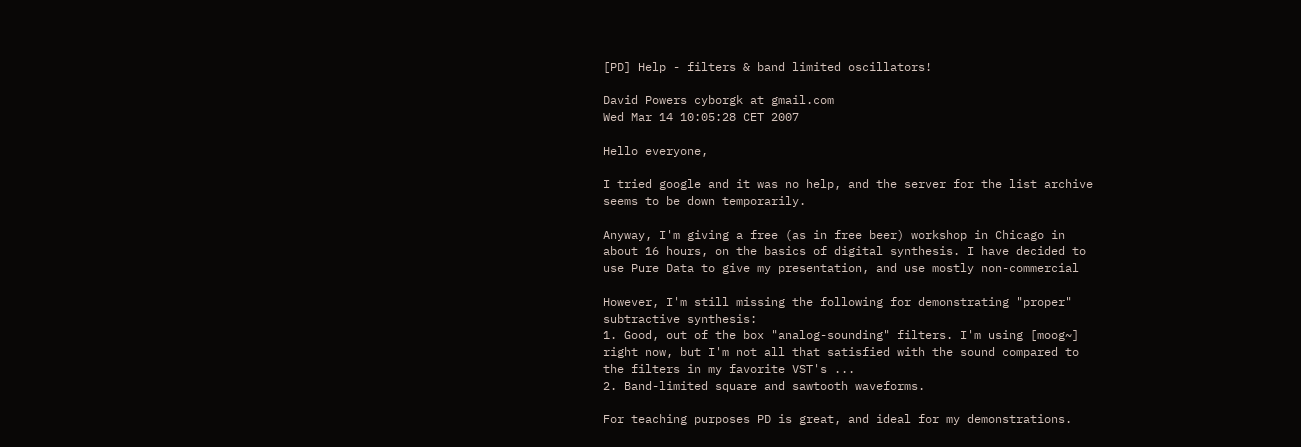[PD] Help - filters & band limited oscillators!

David Powers cyborgk at gmail.com
Wed Mar 14 10:05:28 CET 2007

Hello everyone,

I tried google and it was no help, and the server for the list archive
seems to be down temporarily.

Anyway, I'm giving a free (as in free beer) workshop in Chicago in
about 16 hours, on the basics of digital synthesis. I have decided to
use Pure Data to give my presentation, and use mostly non-commercial

However, I'm still missing the following for demonstrating "proper"
subtractive synthesis:
1. Good, out of the box "analog-sounding" filters. I'm using [moog~]
right now, but I'm not all that satisfied with the sound compared to
the filters in my favorite VST's ...
2. Band-limited square and sawtooth waveforms.

For teaching purposes PD is great, and ideal for my demonstrations.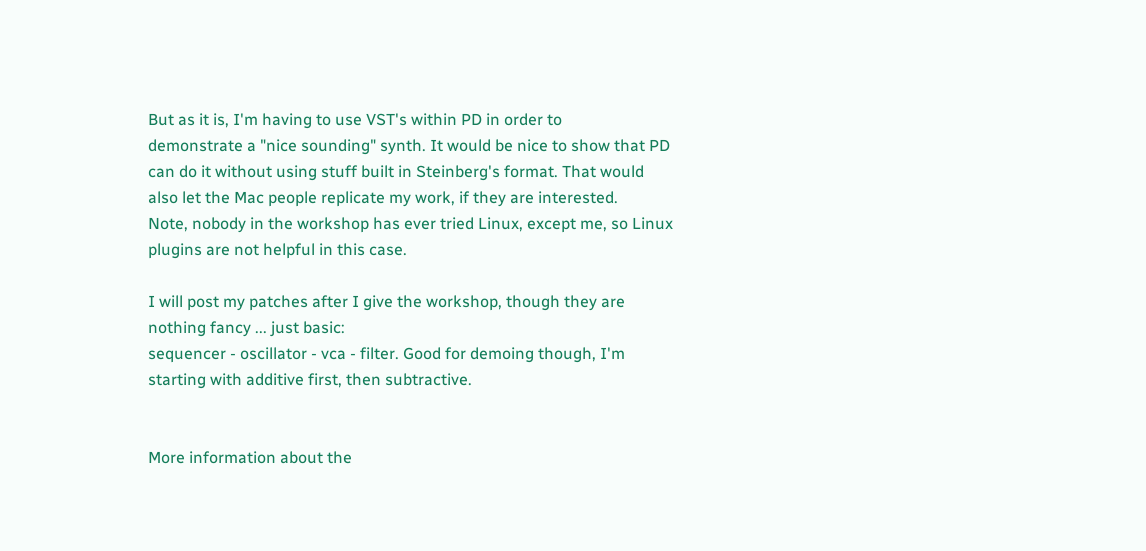But as it is, I'm having to use VST's within PD in order to
demonstrate a "nice sounding" synth. It would be nice to show that PD
can do it without using stuff built in Steinberg's format. That would
also let the Mac people replicate my work, if they are interested.
Note, nobody in the workshop has ever tried Linux, except me, so Linux
plugins are not helpful in this case.

I will post my patches after I give the workshop, though they are
nothing fancy ... just basic:
sequencer - oscillator - vca - filter. Good for demoing though, I'm
starting with additive first, then subtractive.


More information about the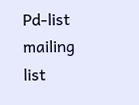Pd-list mailing list